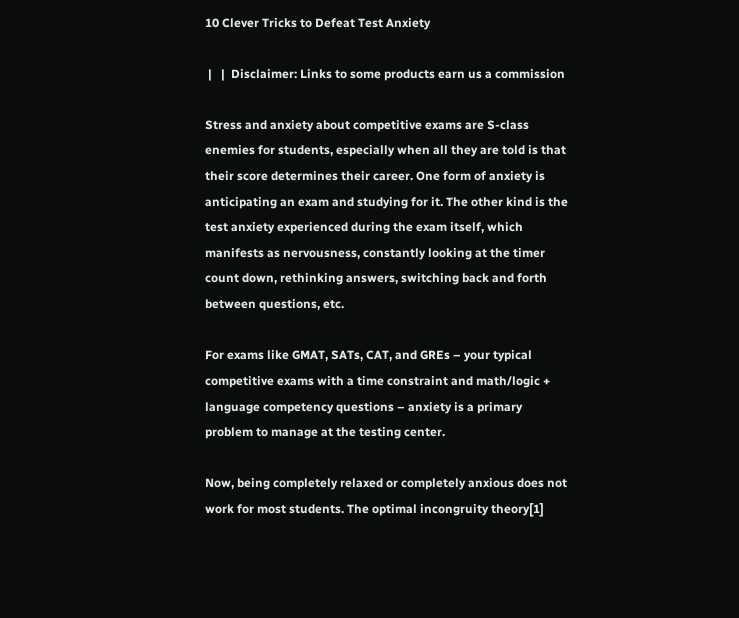10 Clever Tricks to Defeat Test Anxiety

 |   |  Disclaimer: Links to some products earn us a commission

Stress and anxiety about competitive exams are S-class enemies for students, especially when all they are told is that their score determines their career. One form of anxiety is anticipating an exam and studying for it. The other kind is the test anxiety experienced during the exam itself, which manifests as nervousness, constantly looking at the timer count down, rethinking answers, switching back and forth between questions, etc.

For exams like GMAT, SATs, CAT, and GREs – your typical competitive exams with a time constraint and math/logic + language competency questions – anxiety is a primary problem to manage at the testing center.

Now, being completely relaxed or completely anxious does not work for most students. The optimal incongruity theory[1]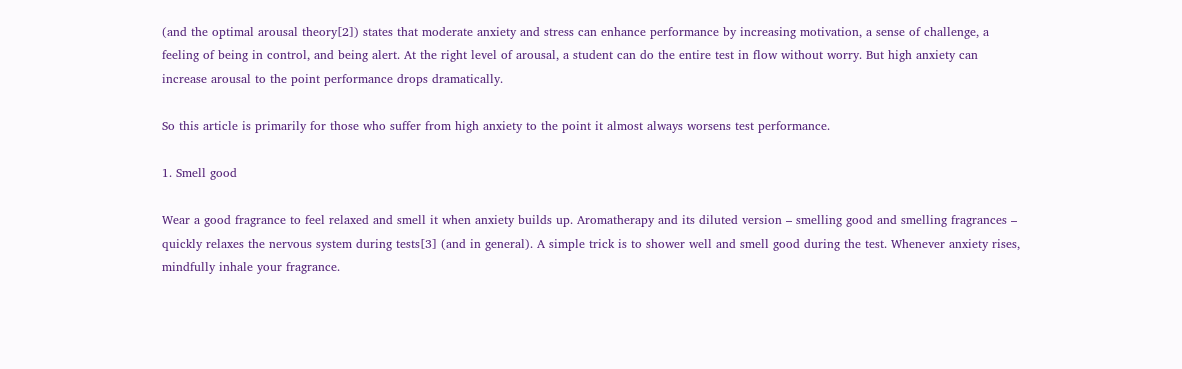(and the optimal arousal theory[2]) states that moderate anxiety and stress can enhance performance by increasing motivation, a sense of challenge, a feeling of being in control, and being alert. At the right level of arousal, a student can do the entire test in flow without worry. But high anxiety can increase arousal to the point performance drops dramatically.

So this article is primarily for those who suffer from high anxiety to the point it almost always worsens test performance.

1. Smell good

Wear a good fragrance to feel relaxed and smell it when anxiety builds up. Aromatherapy and its diluted version – smelling good and smelling fragrances – quickly relaxes the nervous system during tests[3] (and in general). A simple trick is to shower well and smell good during the test. Whenever anxiety rises, mindfully inhale your fragrance.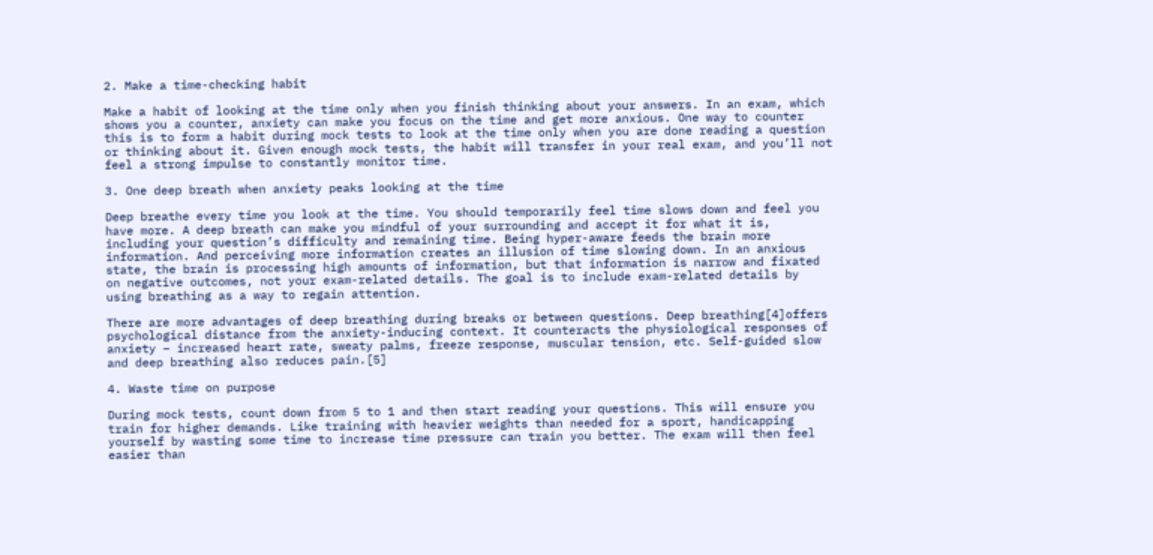2. Make a time-checking habit

Make a habit of looking at the time only when you finish thinking about your answers. In an exam, which shows you a counter, anxiety can make you focus on the time and get more anxious. One way to counter this is to form a habit during mock tests to look at the time only when you are done reading a question or thinking about it. Given enough mock tests, the habit will transfer in your real exam, and you’ll not feel a strong impulse to constantly monitor time.

3. One deep breath when anxiety peaks looking at the time

Deep breathe every time you look at the time. You should temporarily feel time slows down and feel you have more. A deep breath can make you mindful of your surrounding and accept it for what it is, including your question’s difficulty and remaining time. Being hyper-aware feeds the brain more information. And perceiving more information creates an illusion of time slowing down. In an anxious state, the brain is processing high amounts of information, but that information is narrow and fixated on negative outcomes, not your exam-related details. The goal is to include exam-related details by using breathing as a way to regain attention.

There are more advantages of deep breathing during breaks or between questions. Deep breathing[4]offers psychological distance from the anxiety-inducing context. It counteracts the physiological responses of anxiety – increased heart rate, sweaty palms, freeze response, muscular tension, etc. Self-guided slow and deep breathing also reduces pain.[5]

4. Waste time on purpose

During mock tests, count down from 5 to 1 and then start reading your questions. This will ensure you train for higher demands. Like training with heavier weights than needed for a sport, handicapping yourself by wasting some time to increase time pressure can train you better. The exam will then feel easier than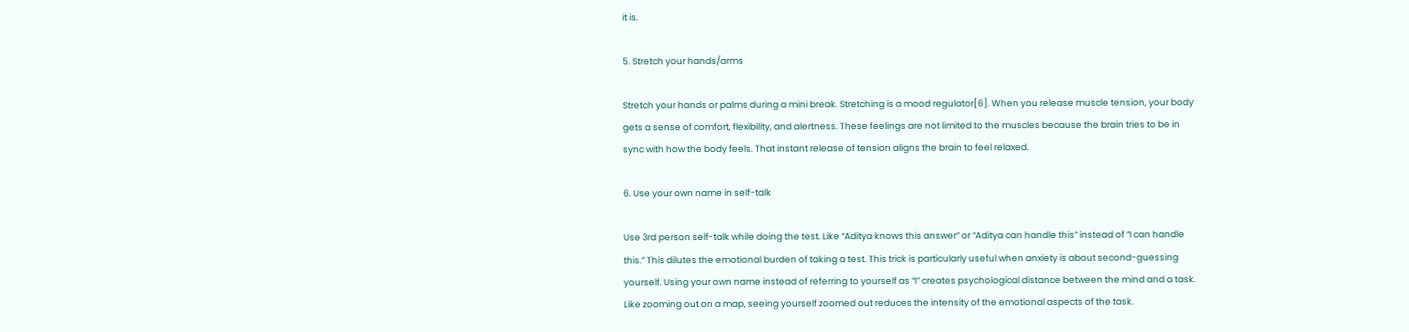it is.

5. Stretch your hands/arms

Stretch your hands or palms during a mini break. Stretching is a mood regulator[6]. When you release muscle tension, your body gets a sense of comfort, flexibility, and alertness. These feelings are not limited to the muscles because the brain tries to be in sync with how the body feels. That instant release of tension aligns the brain to feel relaxed.

6. Use your own name in self-talk

Use 3rd person self-talk while doing the test. Like “Aditya knows this answer” or “Aditya can handle this” instead of “I can handle this.” This dilutes the emotional burden of taking a test. This trick is particularly useful when anxiety is about second-guessing yourself. Using your own name instead of referring to yourself as “I” creates psychological distance between the mind and a task. Like zooming out on a map, seeing yourself zoomed out reduces the intensity of the emotional aspects of the task.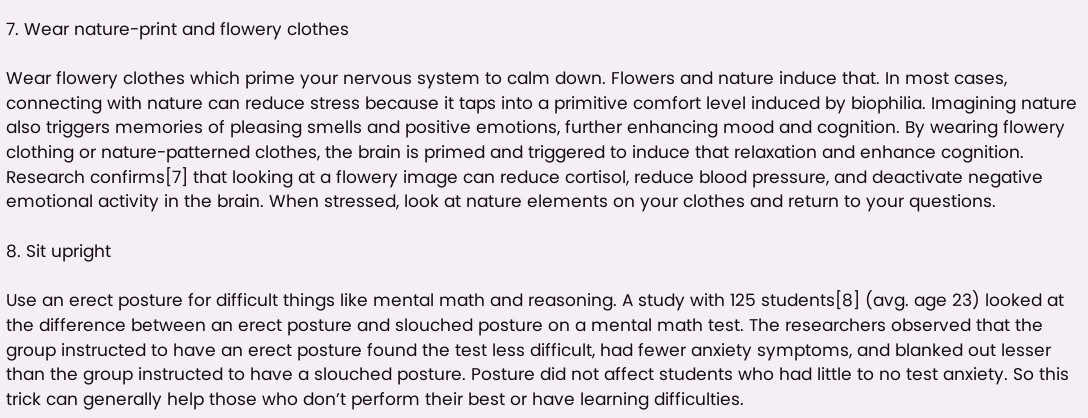7. Wear nature-print and flowery clothes

Wear flowery clothes which prime your nervous system to calm down. Flowers and nature induce that. In most cases, connecting with nature can reduce stress because it taps into a primitive comfort level induced by biophilia. Imagining nature also triggers memories of pleasing smells and positive emotions, further enhancing mood and cognition. By wearing flowery clothing or nature-patterned clothes, the brain is primed and triggered to induce that relaxation and enhance cognition. Research confirms[7] that looking at a flowery image can reduce cortisol, reduce blood pressure, and deactivate negative emotional activity in the brain. When stressed, look at nature elements on your clothes and return to your questions.

8. Sit upright

Use an erect posture for difficult things like mental math and reasoning. A study with 125 students[8] (avg. age 23) looked at the difference between an erect posture and slouched posture on a mental math test. The researchers observed that the group instructed to have an erect posture found the test less difficult, had fewer anxiety symptoms, and blanked out lesser than the group instructed to have a slouched posture. Posture did not affect students who had little to no test anxiety. So this trick can generally help those who don’t perform their best or have learning difficulties.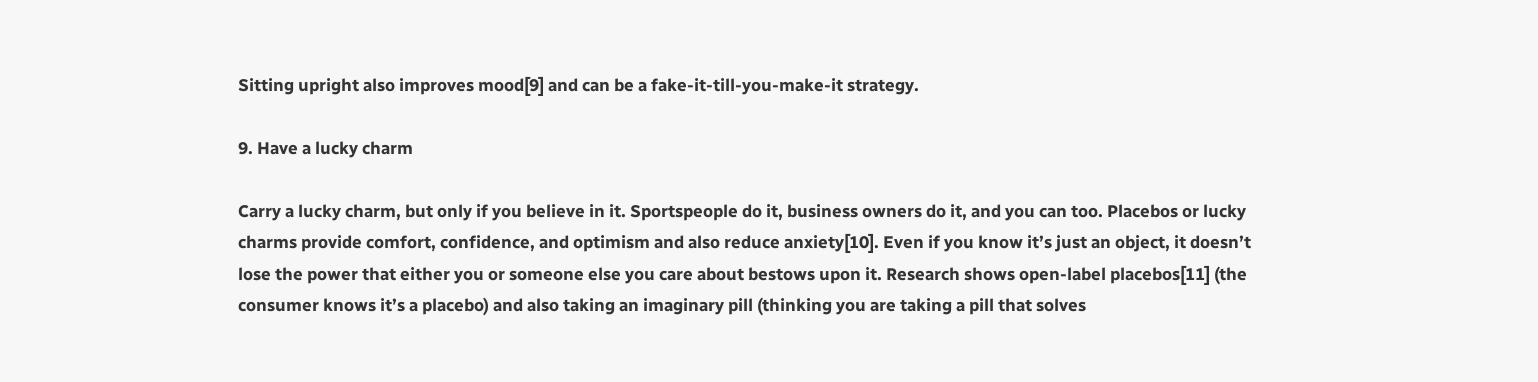Sitting upright also improves mood[9] and can be a fake-it-till-you-make-it strategy.

9. Have a lucky charm

Carry a lucky charm, but only if you believe in it. Sportspeople do it, business owners do it, and you can too. Placebos or lucky charms provide comfort, confidence, and optimism and also reduce anxiety[10]. Even if you know it’s just an object, it doesn’t lose the power that either you or someone else you care about bestows upon it. Research shows open-label placebos[11] (the consumer knows it’s a placebo) and also taking an imaginary pill (thinking you are taking a pill that solves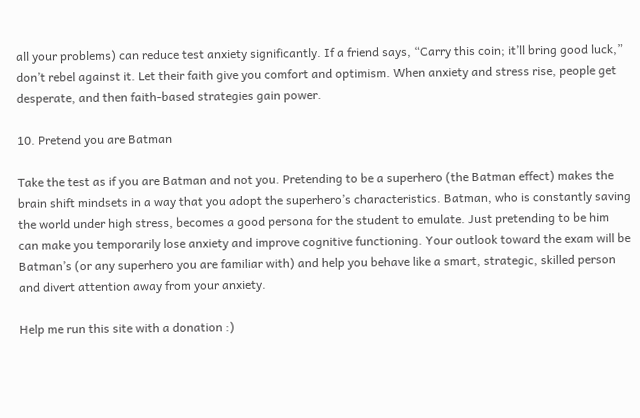all your problems) can reduce test anxiety significantly. If a friend says, “Carry this coin; it’ll bring good luck,” don’t rebel against it. Let their faith give you comfort and optimism. When anxiety and stress rise, people get desperate, and then faith-based strategies gain power.

10. Pretend you are Batman

Take the test as if you are Batman and not you. Pretending to be a superhero (the Batman effect) makes the brain shift mindsets in a way that you adopt the superhero’s characteristics. Batman, who is constantly saving the world under high stress, becomes a good persona for the student to emulate. Just pretending to be him can make you temporarily lose anxiety and improve cognitive functioning. Your outlook toward the exam will be Batman’s (or any superhero you are familiar with) and help you behave like a smart, strategic, skilled person and divert attention away from your anxiety.

Help me run this site with a donation :)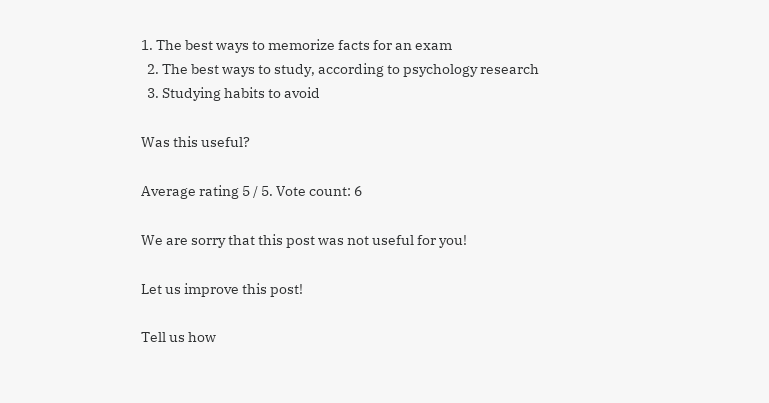1. The best ways to memorize facts for an exam
  2. The best ways to study, according to psychology research
  3. Studying habits to avoid

Was this useful?

Average rating 5 / 5. Vote count: 6

We are sorry that this post was not useful for you!

Let us improve this post!

Tell us how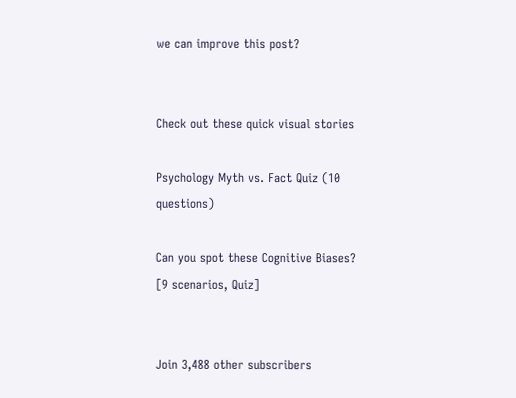we can improve this post?


Check out these quick visual stories

Psychology Myth vs. Fact Quiz (10 questions)

Can you spot these Cognitive Biases? [9 scenarios, Quiz]


Join 3,488 other subscribers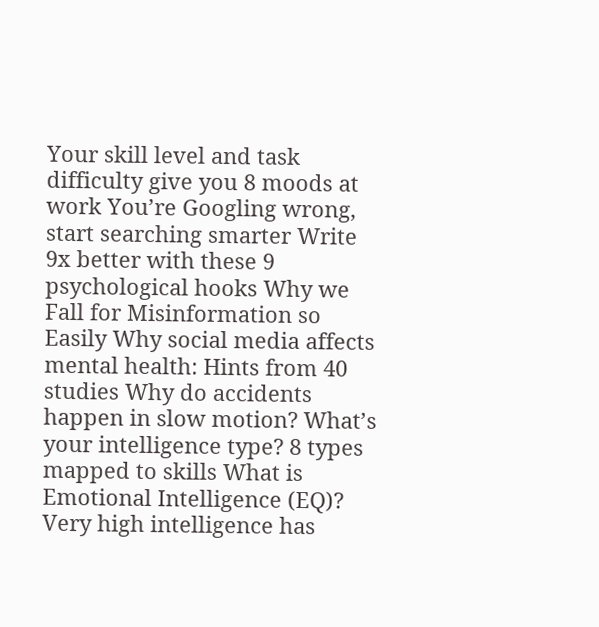Your skill level and task difficulty give you 8 moods at work You’re Googling wrong, start searching smarter Write 9x better with these 9 psychological hooks Why we Fall for Misinformation so Easily Why social media affects mental health: Hints from 40 studies Why do accidents happen in slow motion? What’s your intelligence type? 8 types mapped to skills What is Emotional Intelligence (EQ)? Very high intelligence has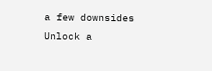a few downsides Unlock a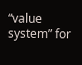“value system” for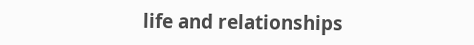life and relationships